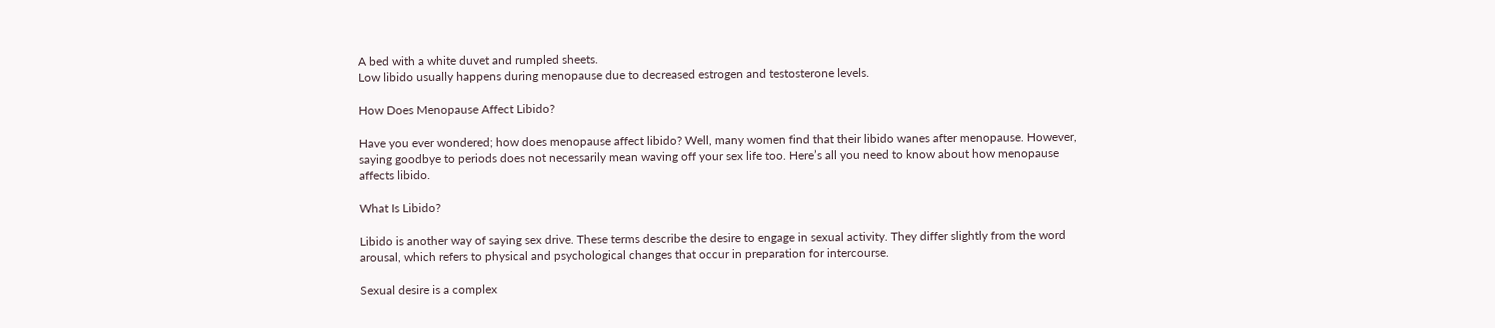A bed with a white duvet and rumpled sheets.
Low libido usually happens during menopause due to decreased estrogen and testosterone levels.

How Does Menopause Affect Libido?

Have you ever wondered; how does menopause affect libido? Well, many women find that their libido wanes after menopause. However, saying goodbye to periods does not necessarily mean waving off your sex life too. Here’s all you need to know about how menopause affects libido.

What Is Libido?

Libido is another way of saying sex drive. These terms describe the desire to engage in sexual activity. They differ slightly from the word arousal, which refers to physical and psychological changes that occur in preparation for intercourse.

Sexual desire is a complex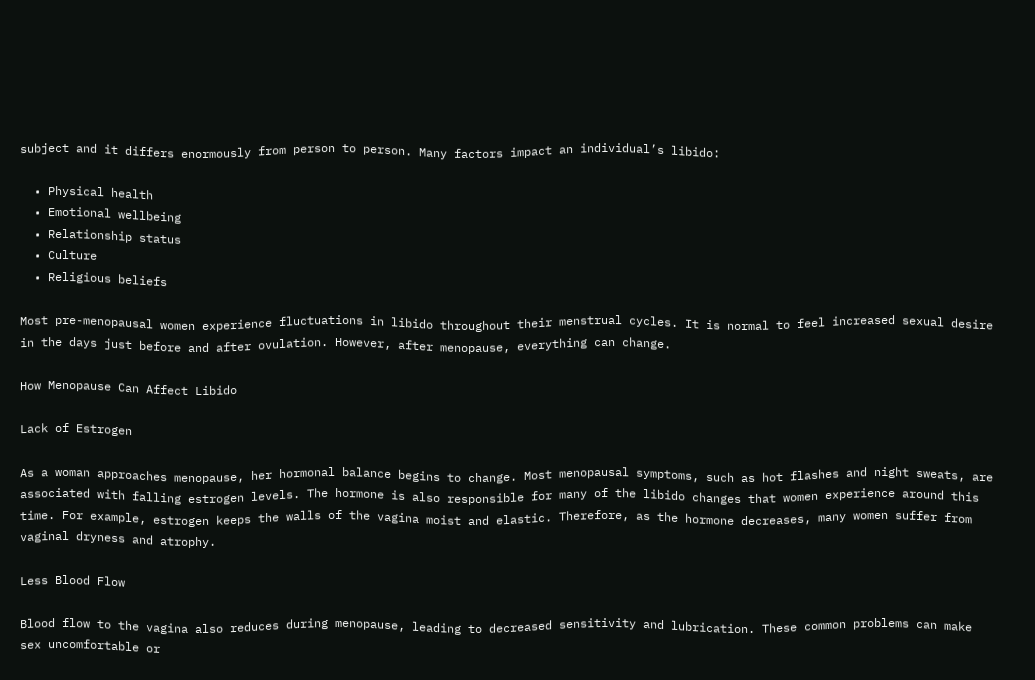subject and it differs enormously from person to person. Many factors impact an individual’s libido:

  • Physical health
  • Emotional wellbeing
  • Relationship status
  • Culture
  • Religious beliefs

Most pre-menopausal women experience fluctuations in libido throughout their menstrual cycles. It is normal to feel increased sexual desire in the days just before and after ovulation. However, after menopause, everything can change.

How Menopause Can Affect Libido

Lack of Estrogen

As a woman approaches menopause, her hormonal balance begins to change. Most menopausal symptoms, such as hot flashes and night sweats, are associated with falling estrogen levels. The hormone is also responsible for many of the libido changes that women experience around this time. For example, estrogen keeps the walls of the vagina moist and elastic. Therefore, as the hormone decreases, many women suffer from vaginal dryness and atrophy.

Less Blood Flow

Blood flow to the vagina also reduces during menopause, leading to decreased sensitivity and lubrication. These common problems can make sex uncomfortable or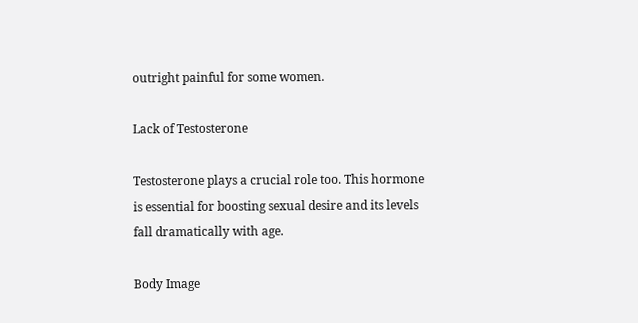outright painful for some women.

Lack of Testosterone

Testosterone plays a crucial role too. This hormone is essential for boosting sexual desire and its levels fall dramatically with age.

Body Image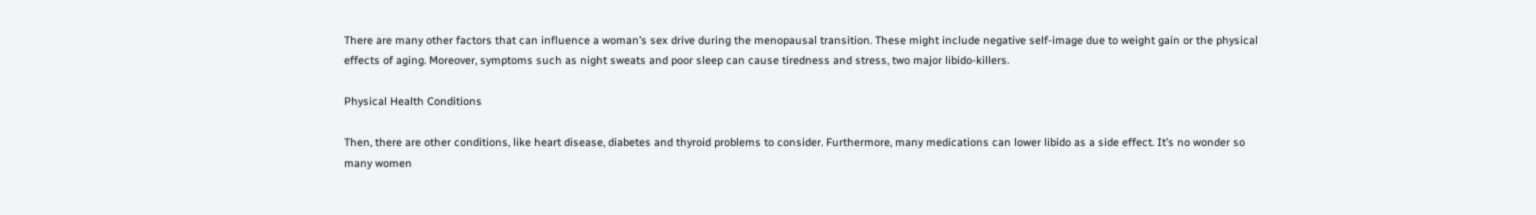There are many other factors that can influence a woman’s sex drive during the menopausal transition. These might include negative self-image due to weight gain or the physical effects of aging. Moreover, symptoms such as night sweats and poor sleep can cause tiredness and stress, two major libido-killers.

Physical Health Conditions

Then, there are other conditions, like heart disease, diabetes and thyroid problems to consider. Furthermore, many medications can lower libido as a side effect. It’s no wonder so many women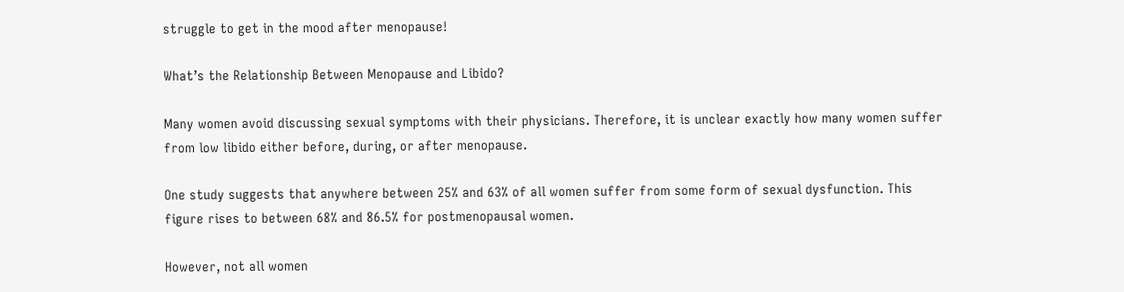struggle to get in the mood after menopause!

What’s the Relationship Between Menopause and Libido?

Many women avoid discussing sexual symptoms with their physicians. Therefore, it is unclear exactly how many women suffer from low libido either before, during, or after menopause.

One study suggests that anywhere between 25% and 63% of all women suffer from some form of sexual dysfunction. This figure rises to between 68% and 86.5% for postmenopausal women.

However, not all women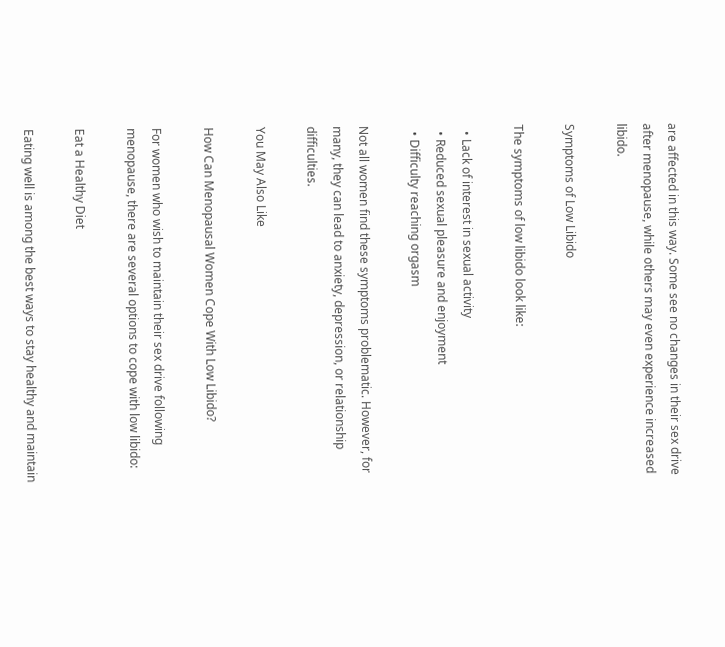are affected in this way. Some see no changes in their sex drive after menopause, while others may even experience increased libido.

Symptoms of Low Libido

The symptoms of low libido look like:

  • Lack of interest in sexual activity
  • Reduced sexual pleasure and enjoyment
  • Difficulty reaching orgasm

Not all women find these symptoms problematic. However, for many, they can lead to anxiety, depression, or relationship difficulties.

You May Also Like

How Can Menopausal Women Cope With Low Libido?

For women who wish to maintain their sex drive following menopause, there are several options to cope with low libido:

Eat a Healthy Diet

Eating well is among the best ways to stay healthy and maintain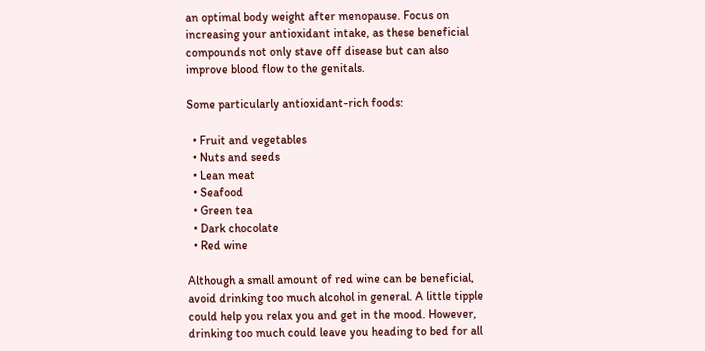an optimal body weight after menopause. Focus on increasing your antioxidant intake, as these beneficial compounds not only stave off disease but can also improve blood flow to the genitals.

Some particularly antioxidant-rich foods:

  • Fruit and vegetables
  • Nuts and seeds
  • Lean meat
  • Seafood
  • Green tea
  • Dark chocolate
  • Red wine

Although a small amount of red wine can be beneficial, avoid drinking too much alcohol in general. A little tipple could help you relax you and get in the mood. However, drinking too much could leave you heading to bed for all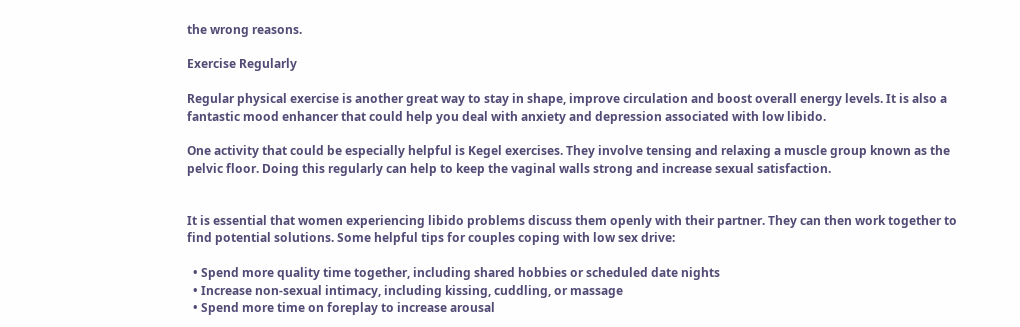the wrong reasons.

Exercise Regularly

Regular physical exercise is another great way to stay in shape, improve circulation and boost overall energy levels. It is also a fantastic mood enhancer that could help you deal with anxiety and depression associated with low libido.

One activity that could be especially helpful is Kegel exercises. They involve tensing and relaxing a muscle group known as the pelvic floor. Doing this regularly can help to keep the vaginal walls strong and increase sexual satisfaction.


It is essential that women experiencing libido problems discuss them openly with their partner. They can then work together to find potential solutions. Some helpful tips for couples coping with low sex drive:

  • Spend more quality time together, including shared hobbies or scheduled date nights
  • Increase non-sexual intimacy, including kissing, cuddling, or massage
  • Spend more time on foreplay to increase arousal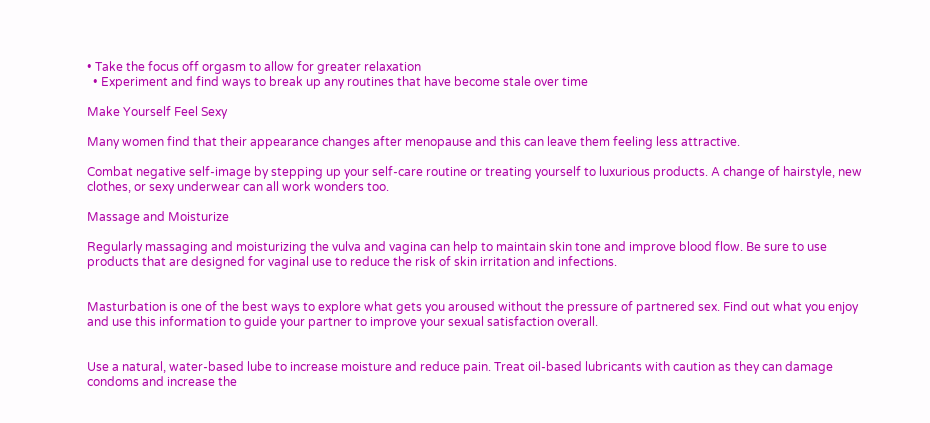• Take the focus off orgasm to allow for greater relaxation
  • Experiment and find ways to break up any routines that have become stale over time

Make Yourself Feel Sexy

Many women find that their appearance changes after menopause and this can leave them feeling less attractive.

Combat negative self-image by stepping up your self-care routine or treating yourself to luxurious products. A change of hairstyle, new clothes, or sexy underwear can all work wonders too.

Massage and Moisturize

Regularly massaging and moisturizing the vulva and vagina can help to maintain skin tone and improve blood flow. Be sure to use products that are designed for vaginal use to reduce the risk of skin irritation and infections.


Masturbation is one of the best ways to explore what gets you aroused without the pressure of partnered sex. Find out what you enjoy and use this information to guide your partner to improve your sexual satisfaction overall.


Use a natural, water-based lube to increase moisture and reduce pain. Treat oil-based lubricants with caution as they can damage condoms and increase the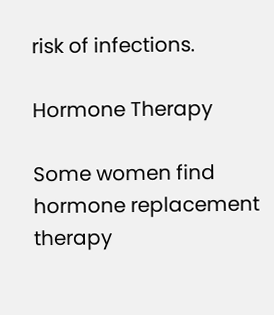risk of infections.

Hormone Therapy

Some women find hormone replacement therapy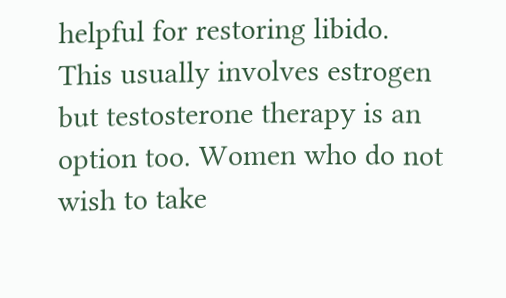helpful for restoring libido. This usually involves estrogen but testosterone therapy is an option too. Women who do not wish to take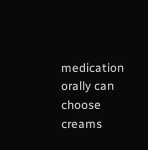medication orally can choose creams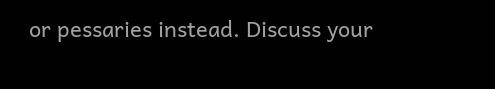or pessaries instead. Discuss your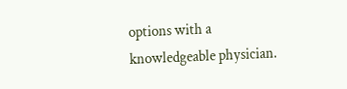options with a knowledgeable physician.